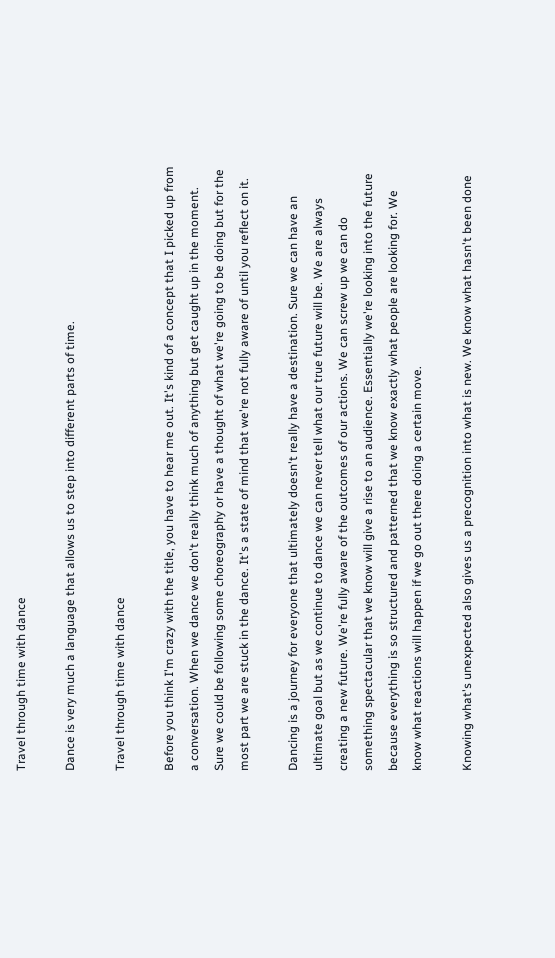Travel through time with dance

Dance is very much a language that allows us to step into different parts of time.

Travel through time with dance

Before you think I'm crazy with the title, you have to hear me out. It's kind of a concept that I picked up from a conversation. When we dance we don't really think much of anything but get caught up in the moment. Sure we could be following some choreography or have a thought of what we're going to be doing but for the most part we are stuck in the dance. It's a state of mind that we're not fully aware of until you reflect on it.

Dancing is a journey for everyone that ultimately doesn't really have a destination. Sure we can have an ultimate goal but as we continue to dance we can never tell what our true future will be. We are always creating a new future. We're fully aware of the outcomes of our actions. We can screw up we can do something spectacular that we know will give a rise to an audience. Essentially we're looking into the future because everything is so structured and patterned that we know exactly what people are looking for. We know what reactions will happen if we go out there doing a certain move.

Knowing what's unexpected also gives us a precognition into what is new. We know what hasn't been done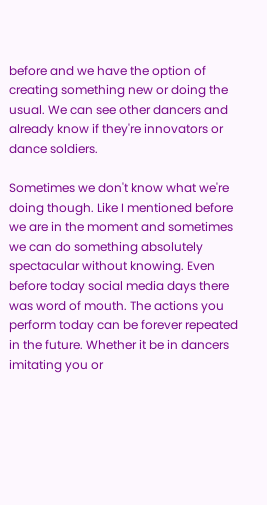before and we have the option of creating something new or doing the usual. We can see other dancers and already know if they're innovators or dance soldiers.

Sometimes we don't know what we're doing though. Like I mentioned before we are in the moment and sometimes we can do something absolutely spectacular without knowing. Even before today social media days there was word of mouth. The actions you perform today can be forever repeated in the future. Whether it be in dancers imitating you or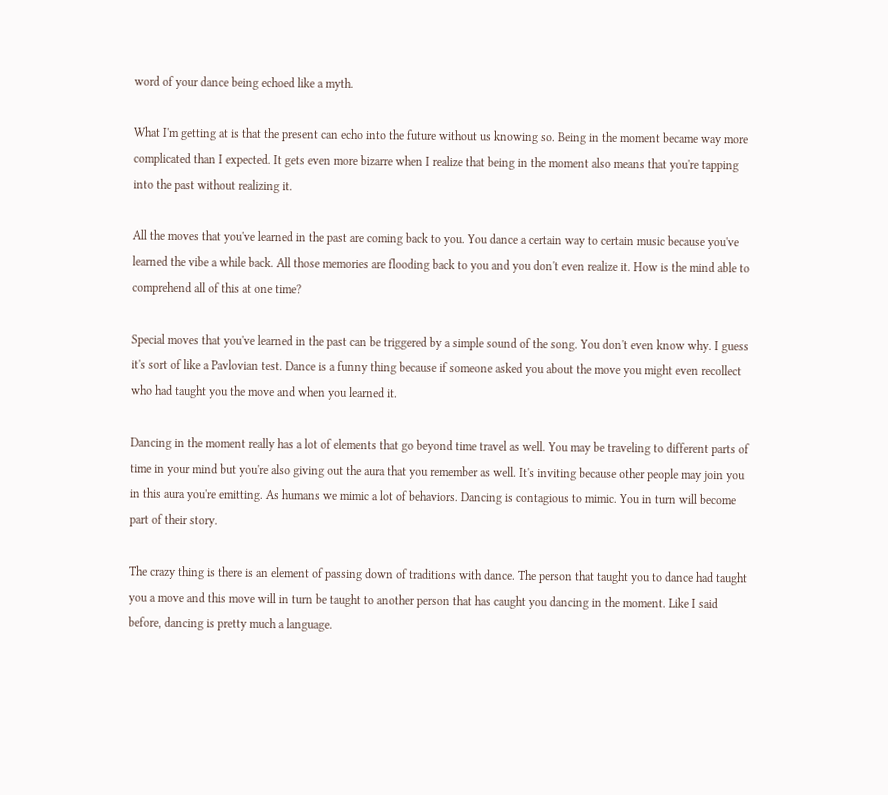word of your dance being echoed like a myth.

What I'm getting at is that the present can echo into the future without us knowing so. Being in the moment became way more complicated than I expected. It gets even more bizarre when I realize that being in the moment also means that you're tapping into the past without realizing it.

All the moves that you've learned in the past are coming back to you. You dance a certain way to certain music because you've learned the vibe a while back. All those memories are flooding back to you and you don't even realize it. How is the mind able to comprehend all of this at one time?

Special moves that you've learned in the past can be triggered by a simple sound of the song. You don't even know why. I guess it's sort of like a Pavlovian test. Dance is a funny thing because if someone asked you about the move you might even recollect who had taught you the move and when you learned it.

Dancing in the moment really has a lot of elements that go beyond time travel as well. You may be traveling to different parts of time in your mind but you're also giving out the aura that you remember as well. It's inviting because other people may join you in this aura you're emitting. As humans we mimic a lot of behaviors. Dancing is contagious to mimic. You in turn will become part of their story.

The crazy thing is there is an element of passing down of traditions with dance. The person that taught you to dance had taught you a move and this move will in turn be taught to another person that has caught you dancing in the moment. Like I said before, dancing is pretty much a language.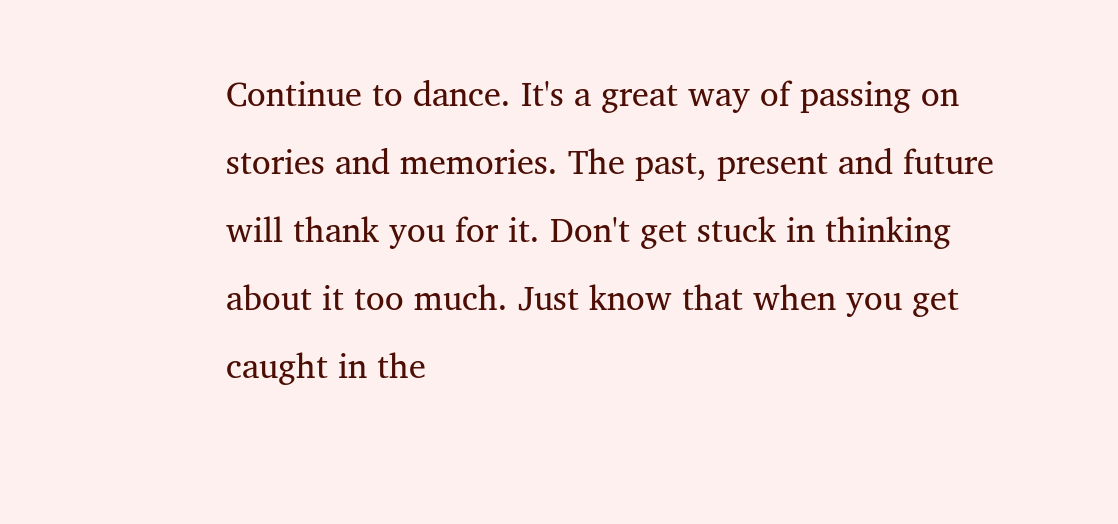Continue to dance. It's a great way of passing on stories and memories. The past, present and future will thank you for it. Don't get stuck in thinking about it too much. Just know that when you get caught in the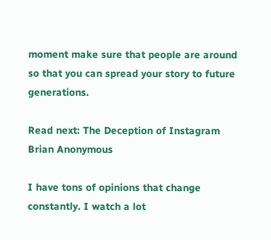moment make sure that people are around so that you can spread your story to future generations.

Read next: The Deception of Instagram
Brian Anonymous

I have tons of opinions that change constantly. I watch a lot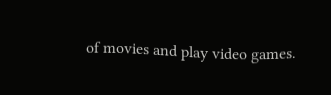of movies and play video games.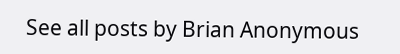See all posts by Brian Anonymous